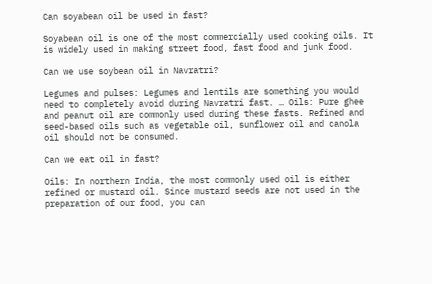Can soyabean oil be used in fast?

Soyabean oil is one of the most commercially used cooking oils. It is widely used in making street food, fast food and junk food.

Can we use soybean oil in Navratri?

Legumes and pulses: Legumes and lentils are something you would need to completely avoid during Navratri fast. … Oils: Pure ghee and peanut oil are commonly used during these fasts. Refined and seed-based oils such as vegetable oil, sunflower oil and canola oil should not be consumed.

Can we eat oil in fast?

Oils: In northern India, the most commonly used oil is either refined or mustard oil. Since mustard seeds are not used in the preparation of our food, you can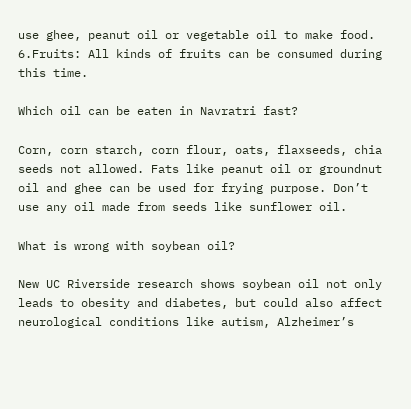use ghee, peanut oil or vegetable oil to make food. 6.Fruits: All kinds of fruits can be consumed during this time.

Which oil can be eaten in Navratri fast?

Corn, corn starch, corn flour, oats, flaxseeds, chia seeds not allowed. Fats like peanut oil or groundnut oil and ghee can be used for frying purpose. Don’t use any oil made from seeds like sunflower oil.

What is wrong with soybean oil?

New UC Riverside research shows soybean oil not only leads to obesity and diabetes, but could also affect neurological conditions like autism, Alzheimer’s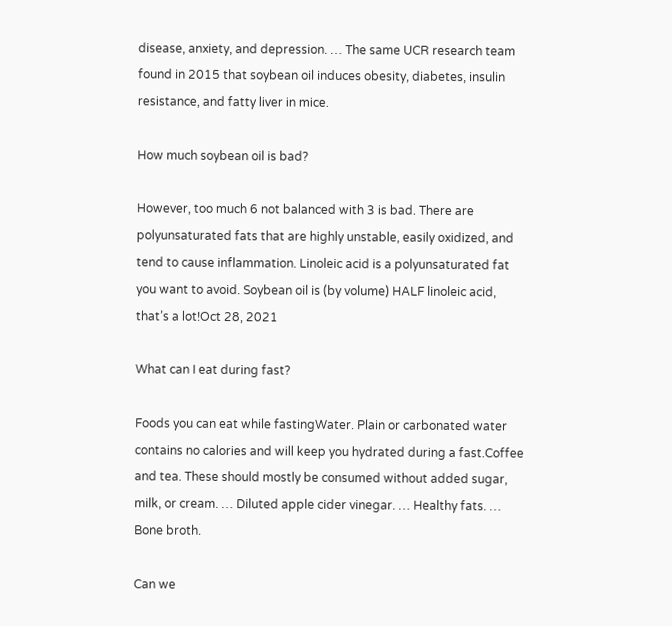disease, anxiety, and depression. … The same UCR research team found in 2015 that soybean oil induces obesity, diabetes, insulin resistance, and fatty liver in mice.

How much soybean oil is bad?

However, too much 6 not balanced with 3 is bad. There are polyunsaturated fats that are highly unstable, easily oxidized, and tend to cause inflammation. Linoleic acid is a polyunsaturated fat you want to avoid. Soybean oil is (by volume) HALF linoleic acid, that’s a lot!Oct 28, 2021

What can I eat during fast?

Foods you can eat while fastingWater. Plain or carbonated water contains no calories and will keep you hydrated during a fast.Coffee and tea. These should mostly be consumed without added sugar, milk, or cream. … Diluted apple cider vinegar. … Healthy fats. … Bone broth.

Can we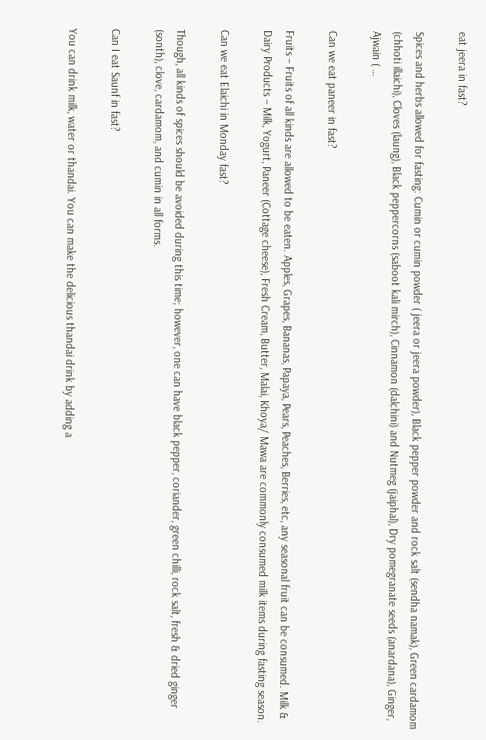eat jeera in fast?

Spices and herbs allowed for fasting: Cumin or cumin powder ( jeera or jeera powder), Black pepper powder and rock salt (sendha namak), Green cardamom (chhoti illaichi), Cloves (laung), Black peppercorns (saboot kali mirch), Cinnamon (dalchini) and Nutmeg (jaiphal), Dry pomegranate seeds (anardana), Ginger, Ajwain ( …

Can we eat paneer in fast?

Fruits – Fruits of all kinds are allowed to be eaten. Apples, Grapes, Bananas, Papaya, Pears, Peaches, Berries, etc, any seasonal fruit can be consumed. Milk & Dairy Products – Milk, Yogurt, Paneer (Cottage cheese), Fresh Cream, Butter, Malai, Khoya/ Mawa are commonly consumed milk items during fasting season.

Can we eat Elaichi in Monday fast?

Though, all kinds of spices should be avoided during this time; however, one can have black pepper, coriander, green chilli, rock salt, fresh & dried ginger (sonth), clove, cardamom, and cumin in all forms.

Can I eat Saunf in fast?

You can drink milk, water or thandai. You can make the delicious thandai drink by adding a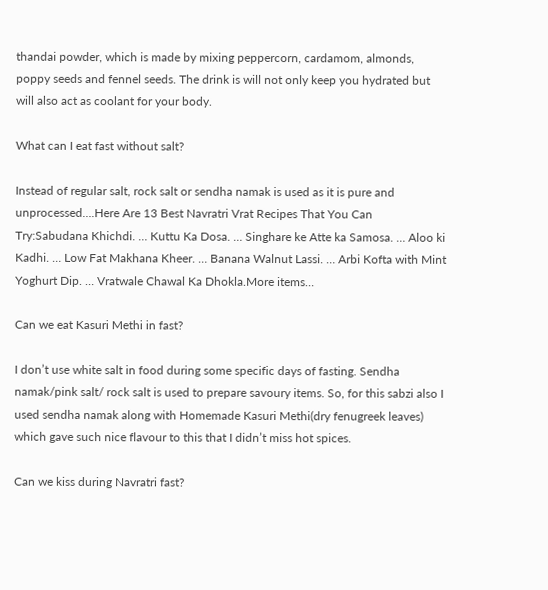thandai powder, which is made by mixing peppercorn, cardamom, almonds, poppy seeds and fennel seeds. The drink is will not only keep you hydrated but will also act as coolant for your body.

What can I eat fast without salt?

Instead of regular salt, rock salt or sendha namak is used as it is pure and unprocessed….Here Are 13 Best Navratri Vrat Recipes That You Can Try:Sabudana Khichdi. … Kuttu Ka Dosa. … Singhare ke Atte ka Samosa. … Aloo ki Kadhi. … Low Fat Makhana Kheer. … Banana Walnut Lassi. … Arbi Kofta with Mint Yoghurt Dip. … Vratwale Chawal Ka Dhokla.More items…

Can we eat Kasuri Methi in fast?

I don’t use white salt in food during some specific days of fasting. Sendha namak/pink salt/ rock salt is used to prepare savoury items. So, for this sabzi also I used sendha namak along with Homemade Kasuri Methi(dry fenugreek leaves) which gave such nice flavour to this that I didn’t miss hot spices.

Can we kiss during Navratri fast?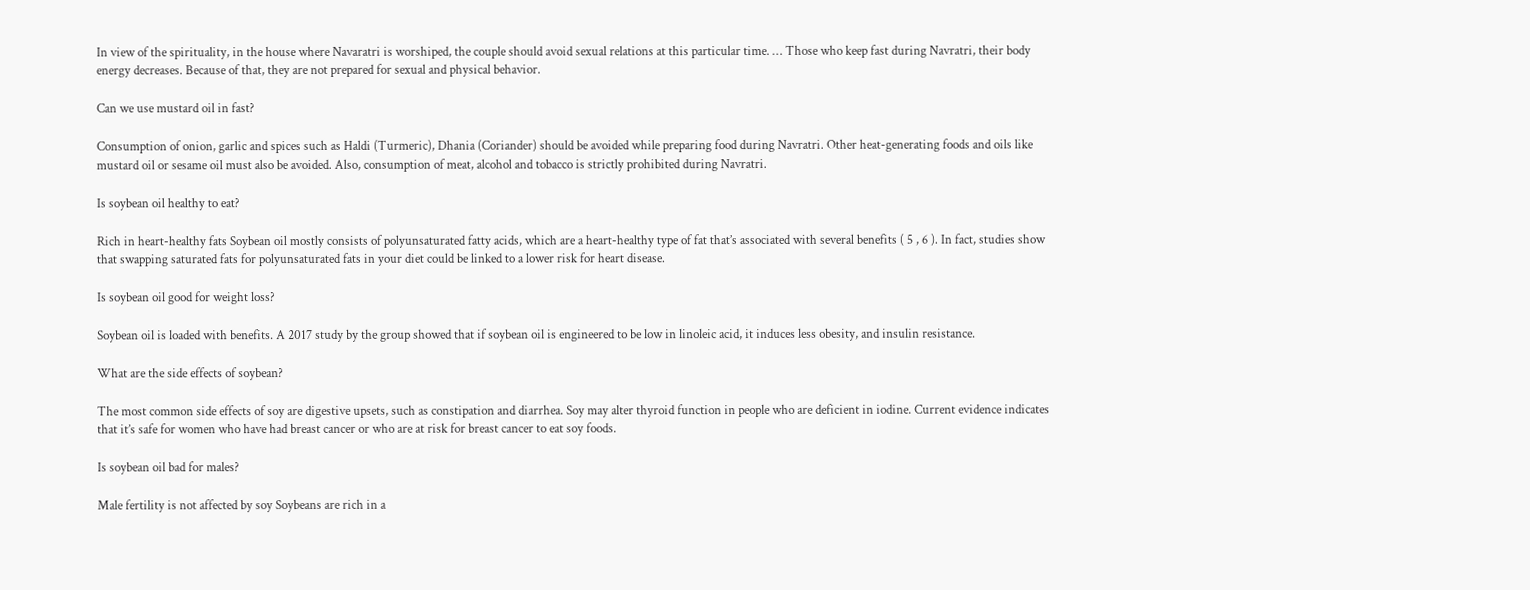In view of the spirituality, in the house where Navaratri is worshiped, the couple should avoid sexual relations at this particular time. … Those who keep fast during Navratri, their body energy decreases. Because of that, they are not prepared for sexual and physical behavior.

Can we use mustard oil in fast?

Consumption of onion, garlic and spices such as Haldi (Turmeric), Dhania (Coriander) should be avoided while preparing food during Navratri. Other heat-generating foods and oils like mustard oil or sesame oil must also be avoided. Also, consumption of meat, alcohol and tobacco is strictly prohibited during Navratri.

Is soybean oil healthy to eat?

Rich in heart-healthy fats Soybean oil mostly consists of polyunsaturated fatty acids, which are a heart-healthy type of fat that’s associated with several benefits ( 5 , 6 ). In fact, studies show that swapping saturated fats for polyunsaturated fats in your diet could be linked to a lower risk for heart disease.

Is soybean oil good for weight loss?

Soybean oil is loaded with benefits. A 2017 study by the group showed that if soybean oil is engineered to be low in linoleic acid, it induces less obesity, and insulin resistance.

What are the side effects of soybean?

The most common side effects of soy are digestive upsets, such as constipation and diarrhea. Soy may alter thyroid function in people who are deficient in iodine. Current evidence indicates that it’s safe for women who have had breast cancer or who are at risk for breast cancer to eat soy foods.

Is soybean oil bad for males?

Male fertility is not affected by soy Soybeans are rich in a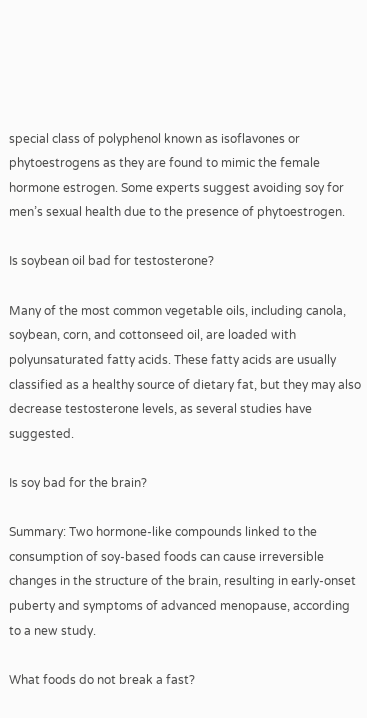special class of polyphenol known as isoflavones or phytoestrogens as they are found to mimic the female hormone estrogen. Some experts suggest avoiding soy for men’s sexual health due to the presence of phytoestrogen.

Is soybean oil bad for testosterone?

Many of the most common vegetable oils, including canola, soybean, corn, and cottonseed oil, are loaded with polyunsaturated fatty acids. These fatty acids are usually classified as a healthy source of dietary fat, but they may also decrease testosterone levels, as several studies have suggested.

Is soy bad for the brain?

Summary: Two hormone-like compounds linked to the consumption of soy-based foods can cause irreversible changes in the structure of the brain, resulting in early-onset puberty and symptoms of advanced menopause, according to a new study.

What foods do not break a fast?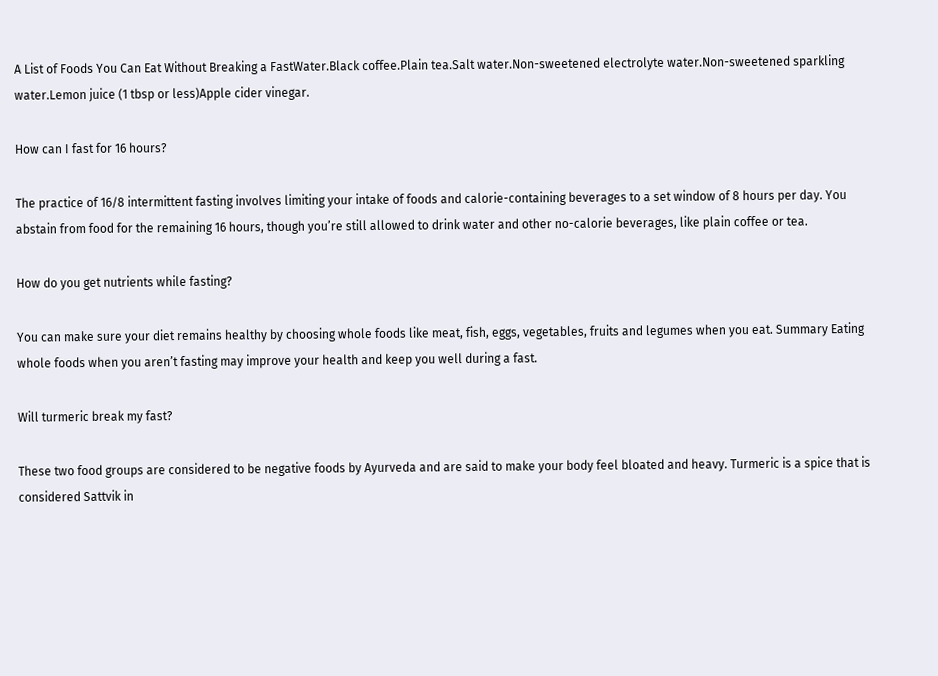A List of Foods You Can Eat Without Breaking a FastWater.Black coffee.Plain tea.Salt water.Non-sweetened electrolyte water.Non-sweetened sparkling water.Lemon juice (1 tbsp or less)Apple cider vinegar.

How can I fast for 16 hours?

The practice of 16/8 intermittent fasting involves limiting your intake of foods and calorie-containing beverages to a set window of 8 hours per day. You abstain from food for the remaining 16 hours, though you’re still allowed to drink water and other no-calorie beverages, like plain coffee or tea.

How do you get nutrients while fasting?

You can make sure your diet remains healthy by choosing whole foods like meat, fish, eggs, vegetables, fruits and legumes when you eat. Summary Eating whole foods when you aren’t fasting may improve your health and keep you well during a fast.

Will turmeric break my fast?

These two food groups are considered to be negative foods by Ayurveda and are said to make your body feel bloated and heavy. Turmeric is a spice that is considered Sattvik in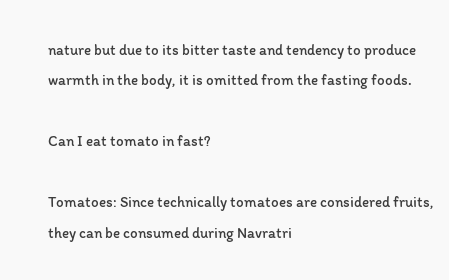nature but due to its bitter taste and tendency to produce warmth in the body, it is omitted from the fasting foods.

Can I eat tomato in fast?

Tomatoes: Since technically tomatoes are considered fruits, they can be consumed during Navratri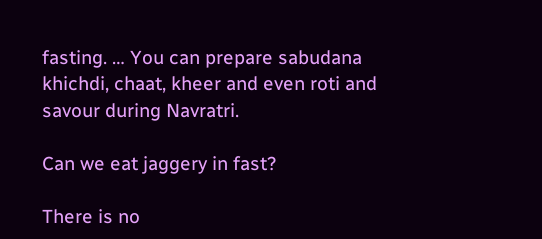fasting. … You can prepare sabudana khichdi, chaat, kheer and even roti and savour during Navratri.

Can we eat jaggery in fast?

There is no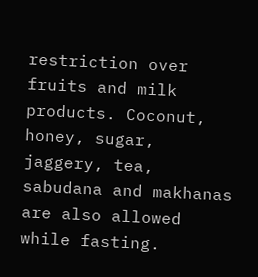restriction over fruits and milk products. Coconut, honey, sugar, jaggery, tea, sabudana and makhanas are also allowed while fasting.